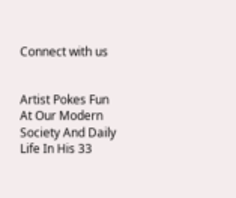Connect with us


Artist Pokes Fun At Our Modern Society And Daily Life In His 33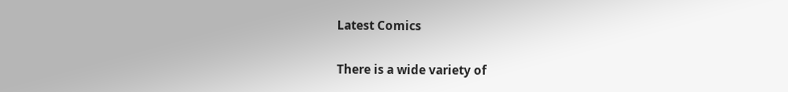Latest Comics

There is a wide variety of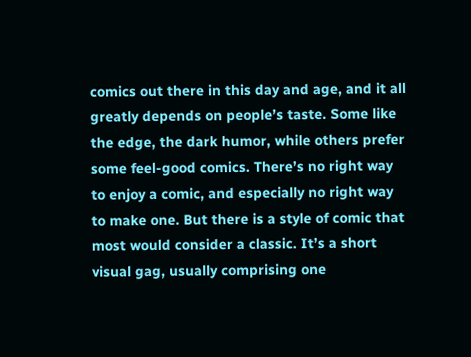comics out there in this day and age, and it all greatly depends on people’s taste. Some like the edge, the dark humor, while others prefer some feel-good comics. There’s no right way to enjoy a comic, and especially no right way to make one. But there is a style of comic that most would consider a classic. It’s a short visual gag, usually comprising one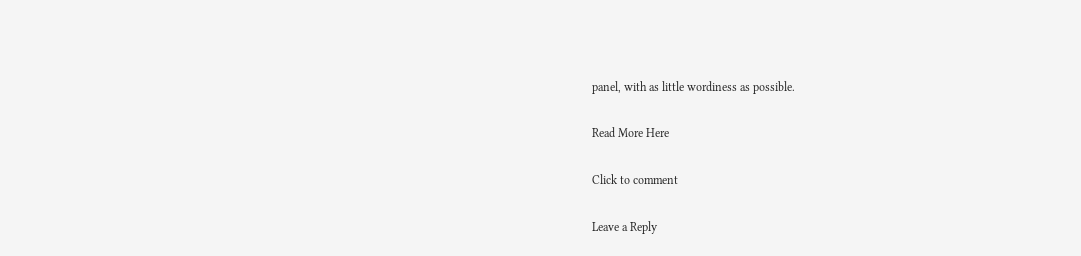panel, with as little wordiness as possible.

Read More Here

Click to comment

Leave a Reply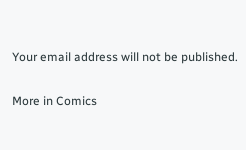Your email address will not be published.

More in Comics